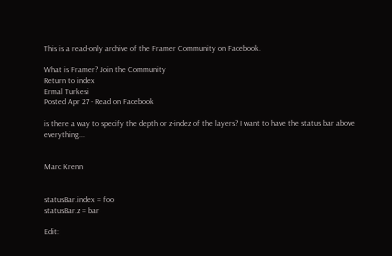This is a read-only archive of the Framer Community on Facebook.

What is Framer? Join the Community
Return to index
Ermal Turkesi
Posted Apr 27 - Read on Facebook

is there a way to specify the depth or z-indez of the layers? I want to have the status bar above everything...


Marc Krenn


statusBar.index = foo
statusBar.z = bar

Edit: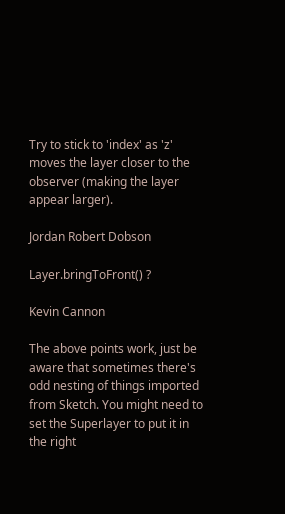Try to stick to 'index' as 'z' moves the layer closer to the observer (making the layer appear larger).

Jordan Robert Dobson

Layer.bringToFront() ?

Kevin Cannon

The above points work, just be aware that sometimes there's odd nesting of things imported from Sketch. You might need to set the Superlayer to put it in the right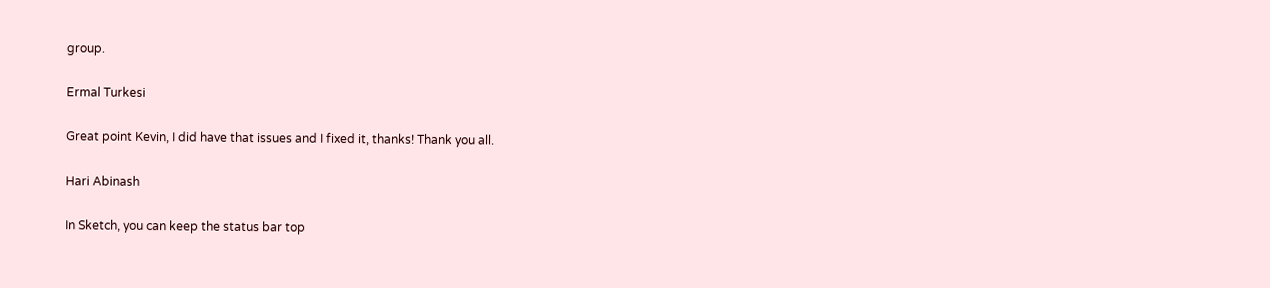group.

Ermal Turkesi

Great point Kevin, I did have that issues and I fixed it, thanks! Thank you all.

Hari Abinash

In Sketch, you can keep the status bar top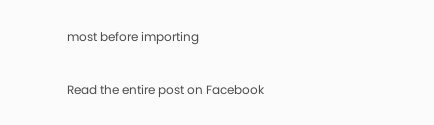most before importing

Read the entire post on Facebook